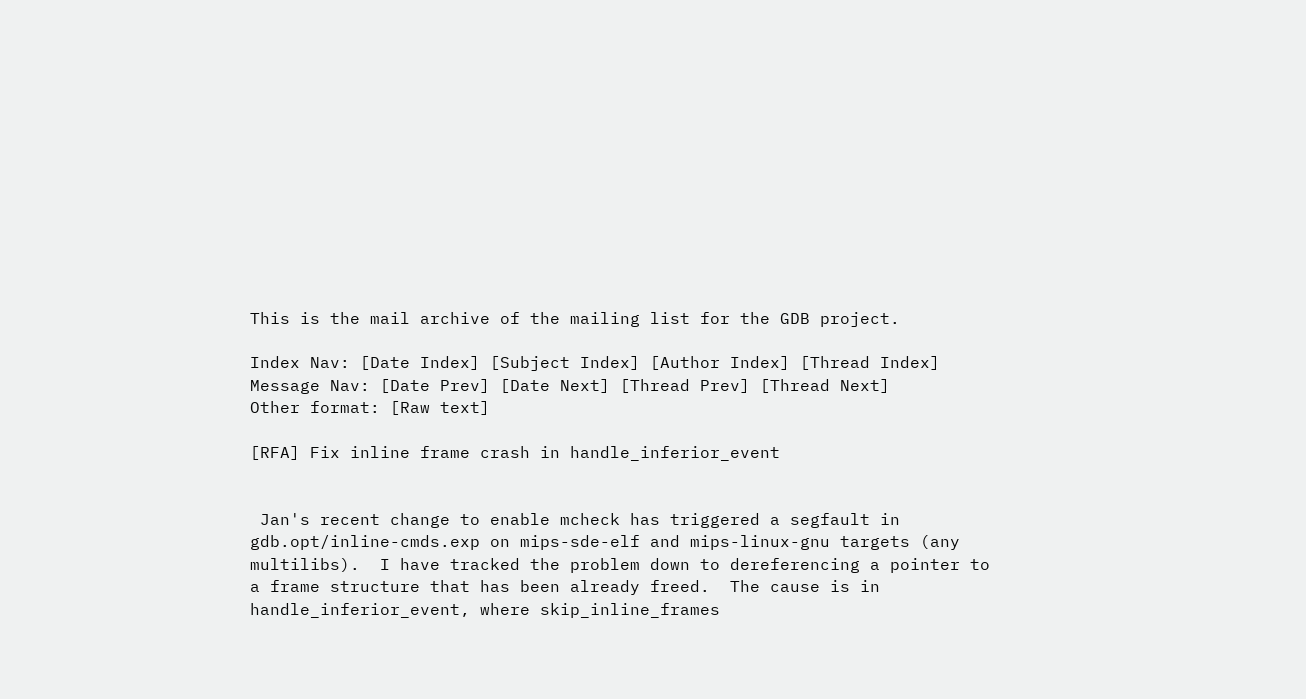This is the mail archive of the mailing list for the GDB project.

Index Nav: [Date Index] [Subject Index] [Author Index] [Thread Index]
Message Nav: [Date Prev] [Date Next] [Thread Prev] [Thread Next]
Other format: [Raw text]

[RFA] Fix inline frame crash in handle_inferior_event


 Jan's recent change to enable mcheck has triggered a segfault in
gdb.opt/inline-cmds.exp on mips-sde-elf and mips-linux-gnu targets (any
multilibs).  I have tracked the problem down to dereferencing a pointer to
a frame structure that has been already freed.  The cause is in
handle_inferior_event, where skip_inline_frames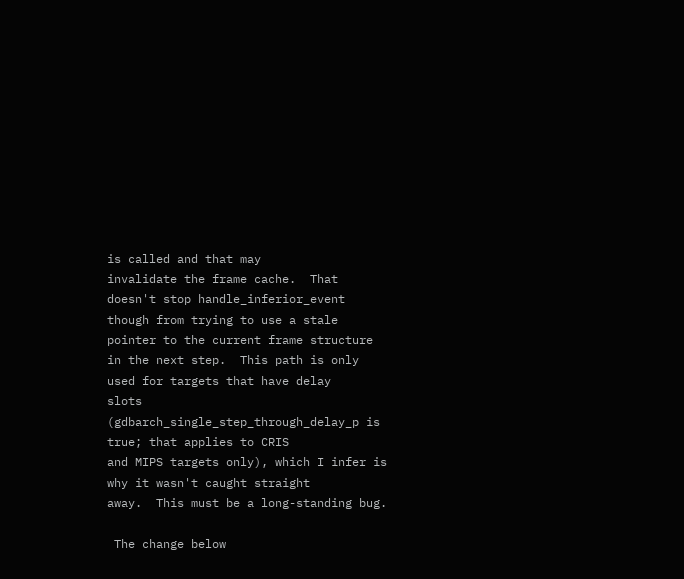is called and that may
invalidate the frame cache.  That doesn't stop handle_inferior_event
though from trying to use a stale pointer to the current frame structure
in the next step.  This path is only used for targets that have delay
slots (gdbarch_single_step_through_delay_p is true; that applies to CRIS
and MIPS targets only), which I infer is why it wasn't caught straight
away.  This must be a long-standing bug.

 The change below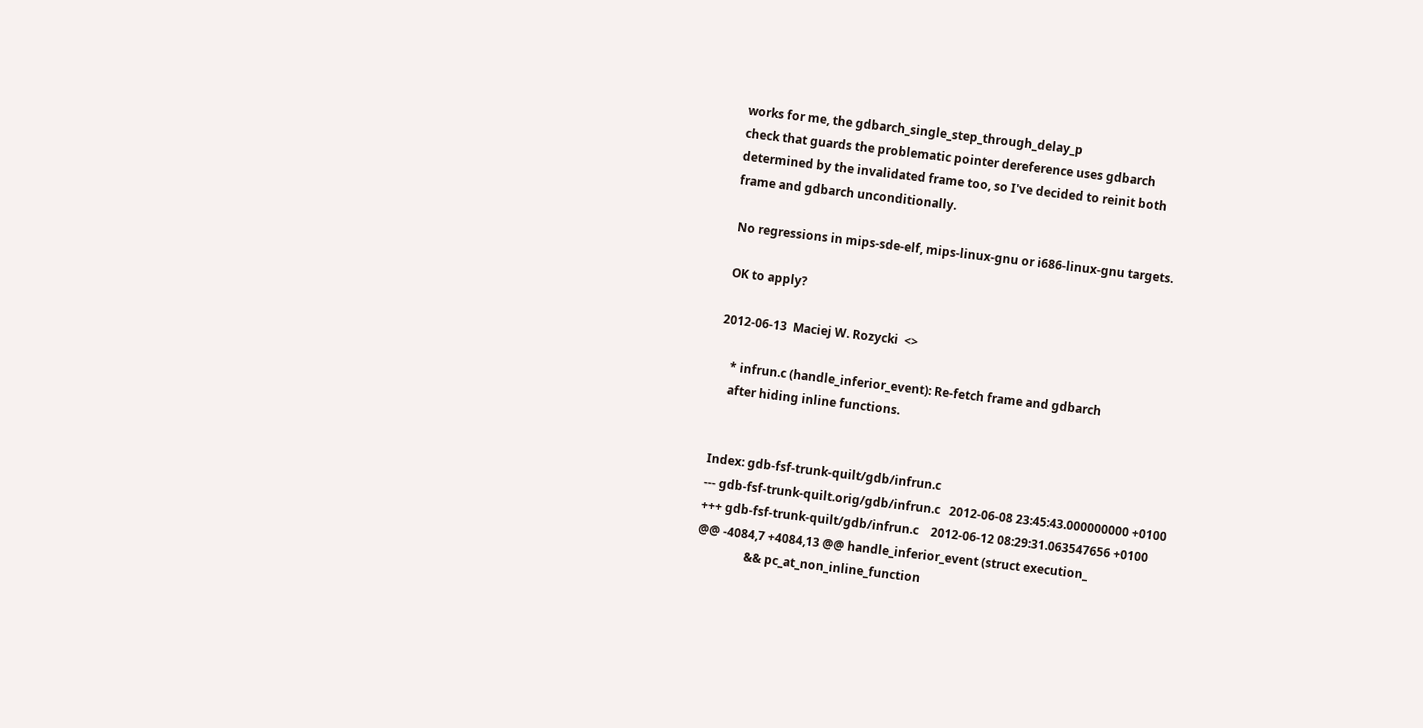works for me, the gdbarch_single_step_through_delay_p
check that guards the problematic pointer dereference uses gdbarch
determined by the invalidated frame too, so I've decided to reinit both
frame and gdbarch unconditionally.

 No regressions in mips-sde-elf, mips-linux-gnu or i686-linux-gnu targets.

 OK to apply?

2012-06-13  Maciej W. Rozycki  <>

    * infrun.c (handle_inferior_event): Re-fetch frame and gdbarch
    after hiding inline functions.


Index: gdb-fsf-trunk-quilt/gdb/infrun.c
--- gdb-fsf-trunk-quilt.orig/gdb/infrun.c   2012-06-08 23:45:43.000000000 +0100
+++ gdb-fsf-trunk-quilt/gdb/infrun.c    2012-06-12 08:29:31.063547656 +0100
@@ -4084,7 +4084,13 @@ handle_inferior_event (struct execution_
                && pc_at_non_inline_function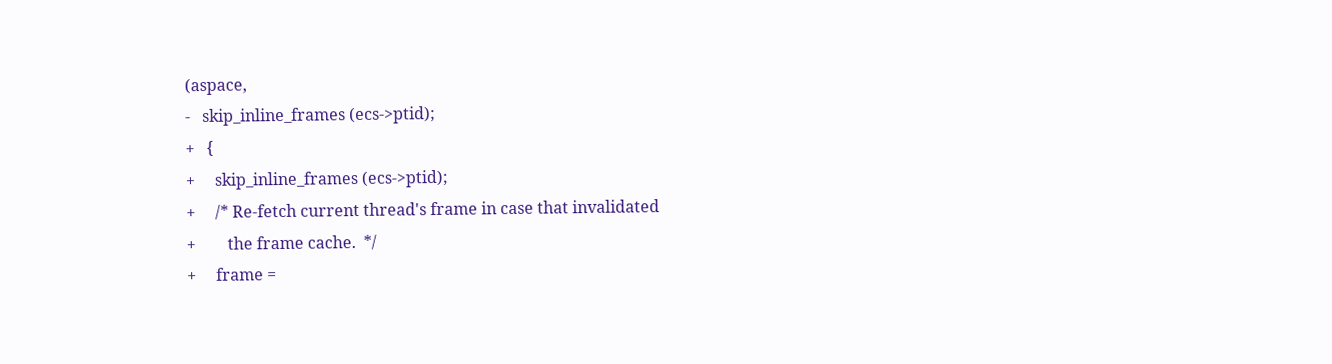(aspace,
-   skip_inline_frames (ecs->ptid);
+   {
+     skip_inline_frames (ecs->ptid);
+     /* Re-fetch current thread's frame in case that invalidated
+        the frame cache.  */
+     frame =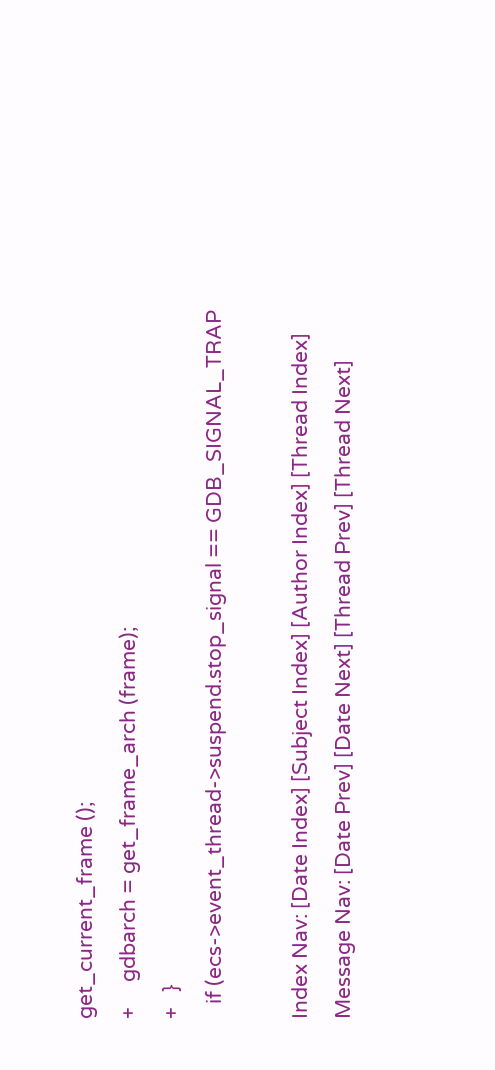get_current_frame ();
+     gdbarch = get_frame_arch (frame);
+   }
   if (ecs->event_thread->suspend.stop_signal == GDB_SIGNAL_TRAP

Index Nav: [Date Index] [Subject Index] [Author Index] [Thread Index]
Message Nav: [Date Prev] [Date Next] [Thread Prev] [Thread Next]